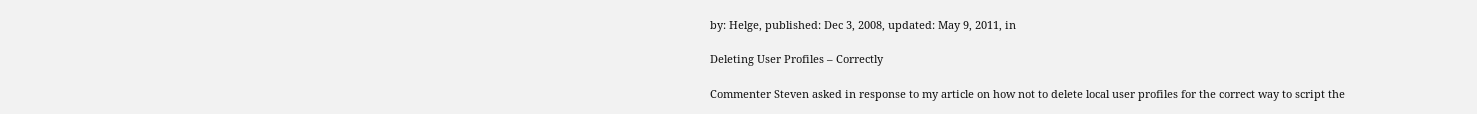by: Helge, published: Dec 3, 2008, updated: May 9, 2011, in

Deleting User Profiles – Correctly

Commenter Steven asked in response to my article on how not to delete local user profiles for the correct way to script the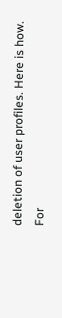deletion of user profiles. Here is how. For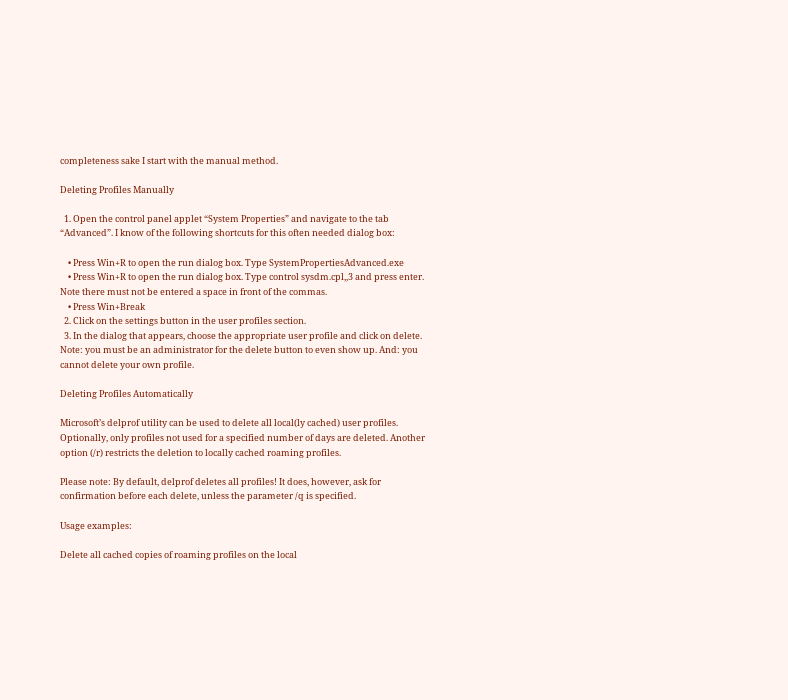completeness sake I start with the manual method.

Deleting Profiles Manually

  1. Open the control panel applet “System Properties” and navigate to the tab “Advanced”. I know of the following shortcuts for this often needed dialog box:

    • Press Win+R to open the run dialog box. Type SystemPropertiesAdvanced.exe
    • Press Win+R to open the run dialog box. Type control sysdm.cpl,,3 and press enter. Note there must not be entered a space in front of the commas.
    • Press Win+Break
  2. Click on the settings button in the user profiles section.
  3. In the dialog that appears, choose the appropriate user profile and click on delete. Note: you must be an administrator for the delete button to even show up. And: you cannot delete your own profile.

Deleting Profiles Automatically

Microsoft’s delprof utility can be used to delete all local(ly cached) user profiles. Optionally, only profiles not used for a specified number of days are deleted. Another option (/r) restricts the deletion to locally cached roaming profiles.

Please note: By default, delprof deletes all profiles! It does, however, ask for confirmation before each delete, unless the parameter /q is specified.

Usage examples:

Delete all cached copies of roaming profiles on the local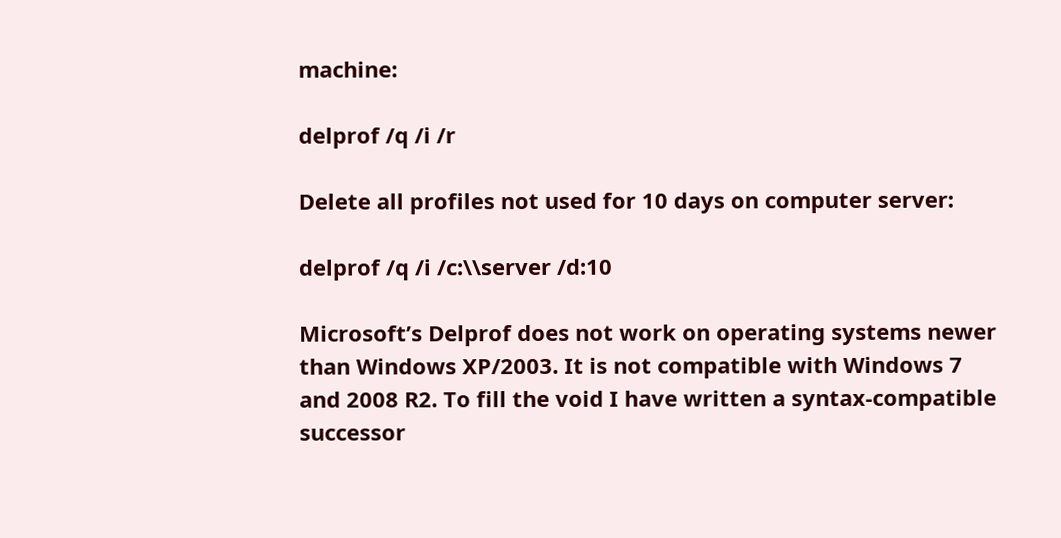machine:

delprof /q /i /r

Delete all profiles not used for 10 days on computer server:

delprof /q /i /c:\\server /d:10

Microsoft’s Delprof does not work on operating systems newer than Windows XP/2003. It is not compatible with Windows 7 and 2008 R2. To fill the void I have written a syntax-compatible successor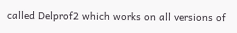called Delprof2 which works on all versions of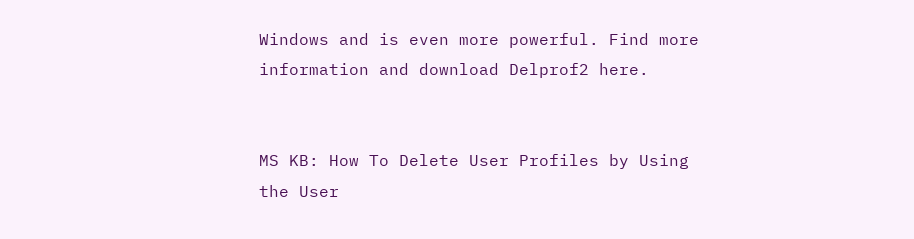Windows and is even more powerful. Find more information and download Delprof2 here.


MS KB: How To Delete User Profiles by Using the User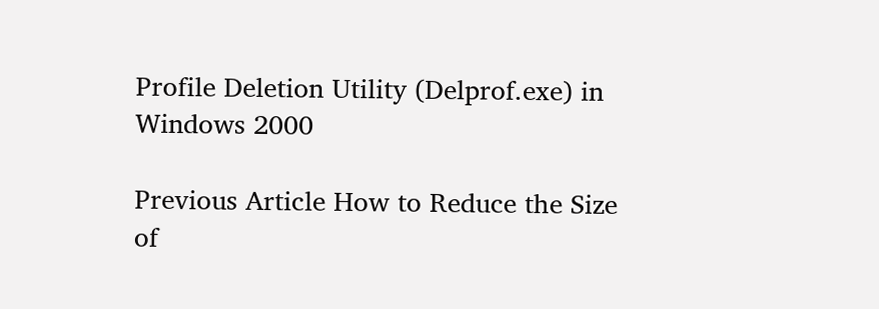Profile Deletion Utility (Delprof.exe) in Windows 2000

Previous Article How to Reduce the Size of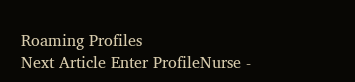Roaming Profiles
Next Article Enter ProfileNurse -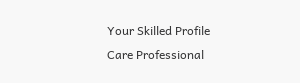Your Skilled Profile Care Professional